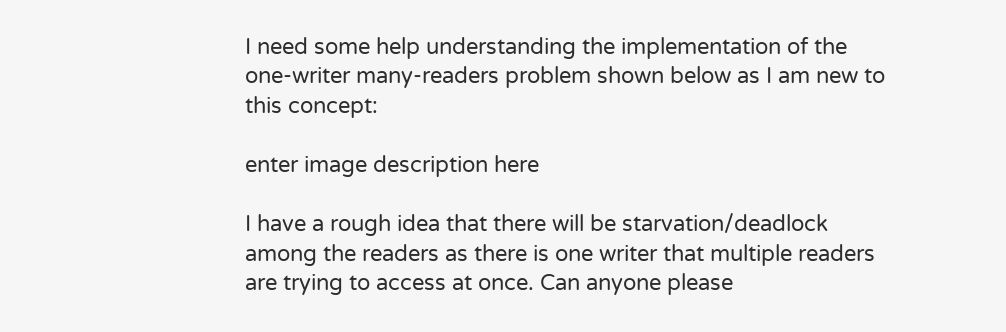I need some help understanding the implementation of the one-writer many-readers problem shown below as I am new to this concept:

enter image description here

I have a rough idea that there will be starvation/deadlock among the readers as there is one writer that multiple readers are trying to access at once. Can anyone please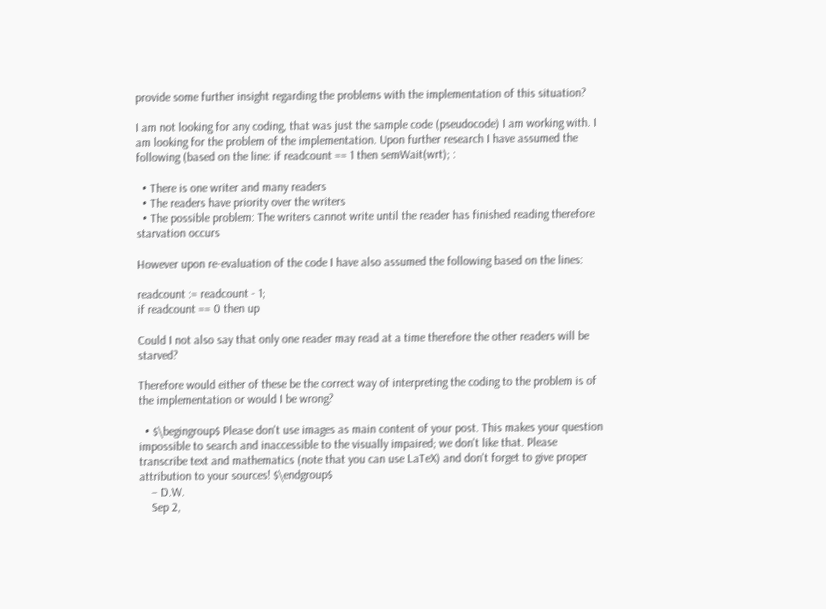provide some further insight regarding the problems with the implementation of this situation?

I am not looking for any coding, that was just the sample code (pseudocode) I am working with. I am looking for the problem of the implementation. Upon further research I have assumed the following (based on the line: if readcount == 1 then semWait(wrt); :

  • There is one writer and many readers
  • The readers have priority over the writers
  • The possible problem: The writers cannot write until the reader has finished reading therefore starvation occurs

However upon re-evaluation of the code I have also assumed the following based on the lines:

readcount := readcount - 1;
if readcount == 0 then up

Could I not also say that only one reader may read at a time therefore the other readers will be starved?

Therefore would either of these be the correct way of interpreting the coding to the problem is of the implementation or would I be wrong?

  • $\begingroup$ Please don't use images as main content of your post. This makes your question impossible to search and inaccessible to the visually impaired; we don't like that. Please transcribe text and mathematics (note that you can use LaTeX) and don't forget to give proper attribution to your sources! $\endgroup$
    – D.W.
    Sep 2,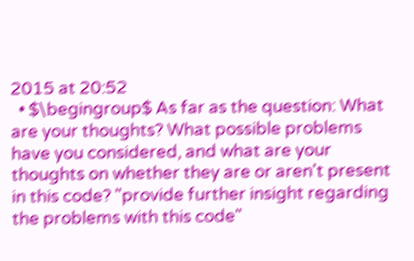2015 at 20:52
  • $\begingroup$ As far as the question: What are your thoughts? What possible problems have you considered, and what are your thoughts on whether they are or aren't present in this code? "provide further insight regarding the problems with this code"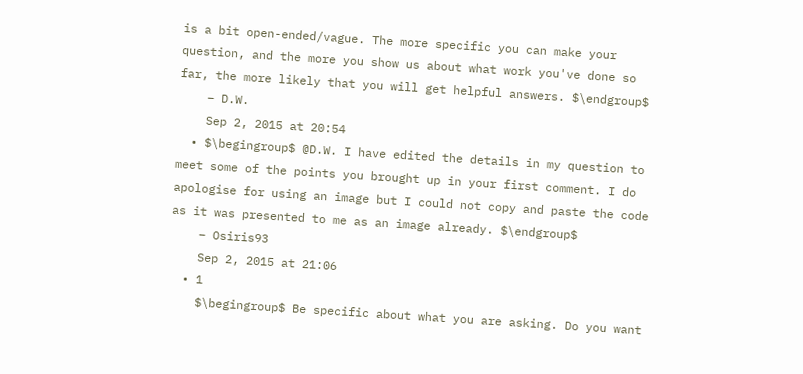is a bit open-ended/vague. The more specific you can make your question, and the more you show us about what work you've done so far, the more likely that you will get helpful answers. $\endgroup$
    – D.W.
    Sep 2, 2015 at 20:54
  • $\begingroup$ @D.W. I have edited the details in my question to meet some of the points you brought up in your first comment. I do apologise for using an image but I could not copy and paste the code as it was presented to me as an image already. $\endgroup$
    – Osiris93
    Sep 2, 2015 at 21:06
  • 1
    $\begingroup$ Be specific about what you are asking. Do you want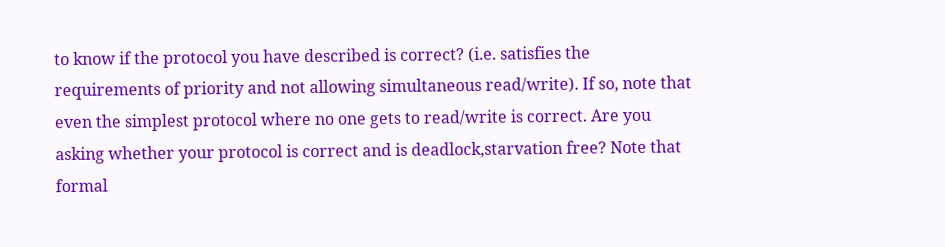to know if the protocol you have described is correct? (i.e. satisfies the requirements of priority and not allowing simultaneous read/write). If so, note that even the simplest protocol where no one gets to read/write is correct. Are you asking whether your protocol is correct and is deadlock,starvation free? Note that formal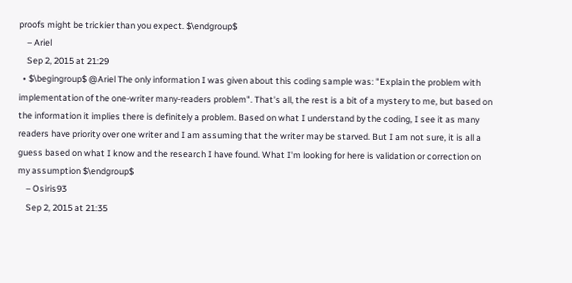proofs might be trickier than you expect. $\endgroup$
    – Ariel
    Sep 2, 2015 at 21:29
  • $\begingroup$ @Ariel The only information I was given about this coding sample was: "Explain the problem with implementation of the one-writer many-readers problem". That's all, the rest is a bit of a mystery to me, but based on the information it implies there is definitely a problem. Based on what I understand by the coding, I see it as many readers have priority over one writer and I am assuming that the writer may be starved. But I am not sure, it is all a guess based on what I know and the research I have found. What I'm looking for here is validation or correction on my assumption $\endgroup$
    – Osiris93
    Sep 2, 2015 at 21:35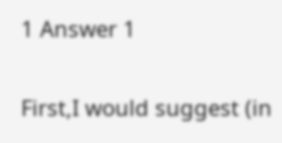1 Answer 1


First,I would suggest (in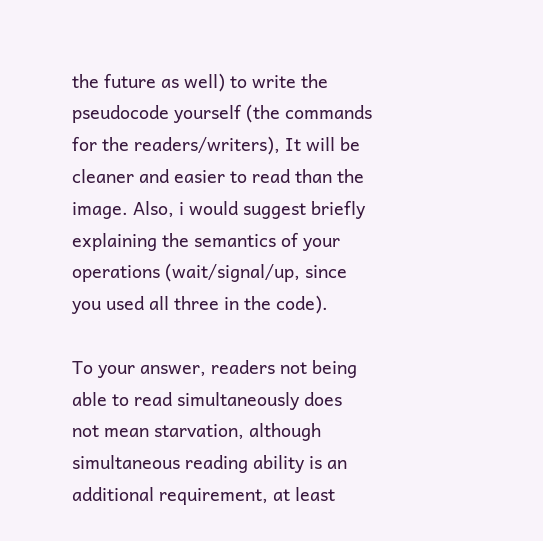the future as well) to write the pseudocode yourself (the commands for the readers/writers), It will be cleaner and easier to read than the image. Also, i would suggest briefly explaining the semantics of your operations (wait/signal/up, since you used all three in the code).

To your answer, readers not being able to read simultaneously does not mean starvation, although simultaneous reading ability is an additional requirement, at least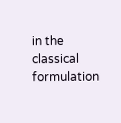in the classical formulation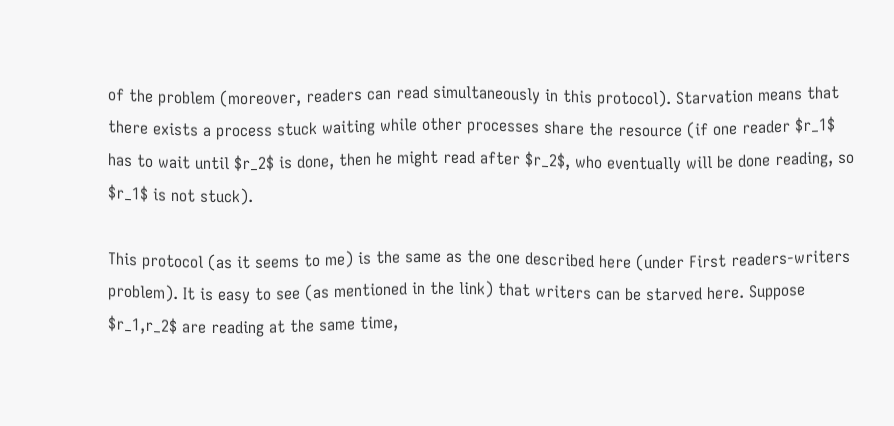of the problem (moreover, readers can read simultaneously in this protocol). Starvation means that there exists a process stuck waiting while other processes share the resource (if one reader $r_1$ has to wait until $r_2$ is done, then he might read after $r_2$, who eventually will be done reading, so $r_1$ is not stuck).

This protocol (as it seems to me) is the same as the one described here (under First readers-writers problem). It is easy to see (as mentioned in the link) that writers can be starved here. Suppose $r_1,r_2$ are reading at the same time,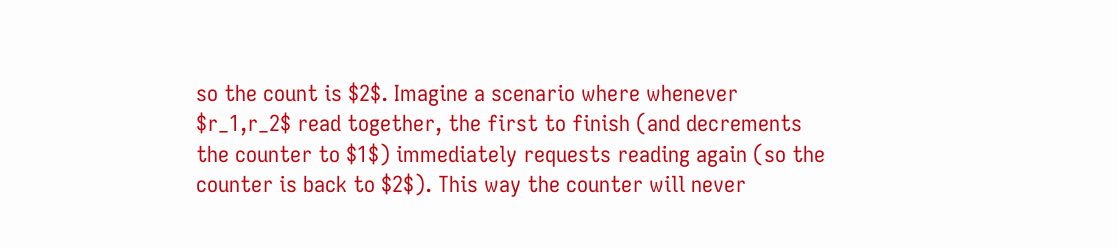so the count is $2$. Imagine a scenario where whenever $r_1,r_2$ read together, the first to finish (and decrements the counter to $1$) immediately requests reading again (so the counter is back to $2$). This way the counter will never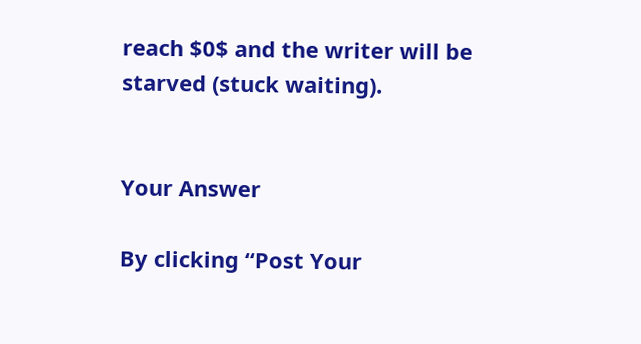reach $0$ and the writer will be starved (stuck waiting).


Your Answer

By clicking “Post Your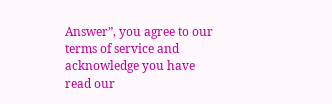Answer”, you agree to our terms of service and acknowledge you have read our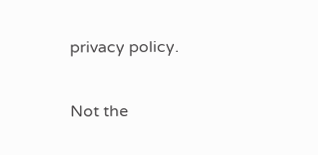privacy policy.

Not the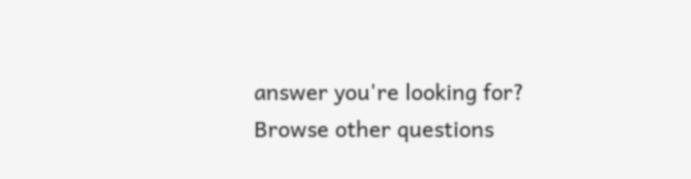answer you're looking for? Browse other questions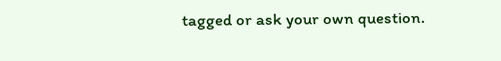tagged or ask your own question.